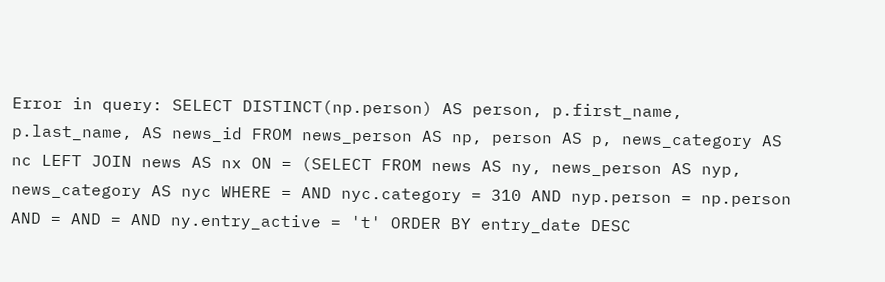Error in query: SELECT DISTINCT(np.person) AS person, p.first_name, p.last_name, AS news_id FROM news_person AS np, person AS p, news_category AS nc LEFT JOIN news AS nx ON = (SELECT FROM news AS ny, news_person AS nyp, news_category AS nyc WHERE = AND nyc.category = 310 AND nyp.person = np.person AND = AND = AND ny.entry_active = 't' ORDER BY entry_date DESC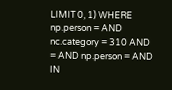LIMIT 0, 1) WHERE np.person = AND nc.category = 310 AND = AND np.person = AND IN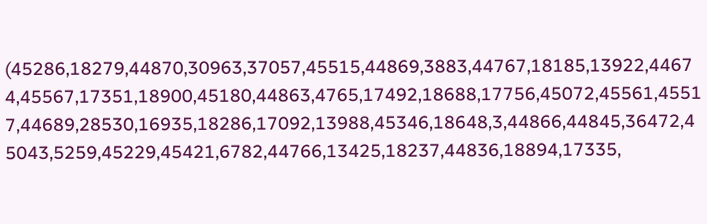(45286,18279,44870,30963,37057,45515,44869,3883,44767,18185,13922,44674,45567,17351,18900,45180,44863,4765,17492,18688,17756,45072,45561,45517,44689,28530,16935,18286,17092,13988,45346,18648,3,44866,44845,36472,45043,5259,45229,45421,6782,44766,13425,18237,44836,18894,17335,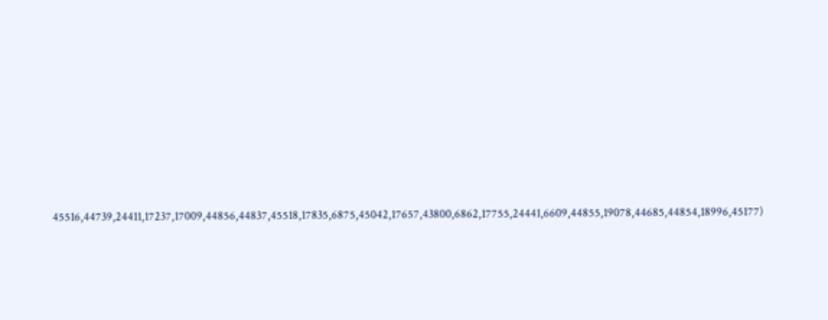45516,44739,24411,17237,17009,44856,44837,45518,17835,6875,45042,17657,43800,6862,17755,24441,6609,44855,19078,44685,44854,18996,45177)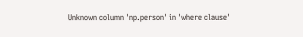Unknown column 'np.person' in 'where clause'